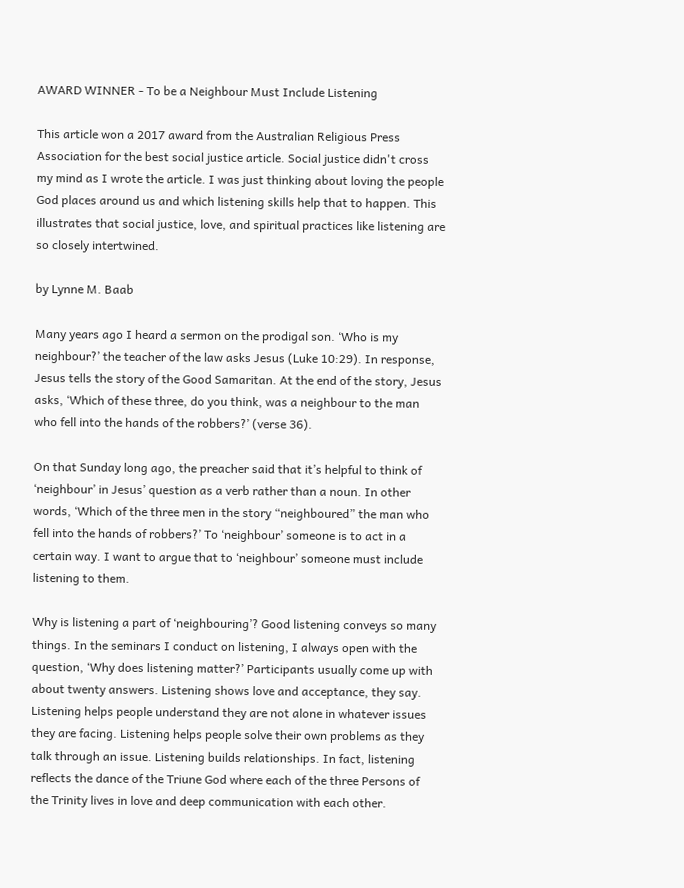AWARD WINNER - To be a Neighbour Must Include Listening

This article won a 2017 award from the Australian Religious Press Association for the best social justice article. Social justice didn't cross my mind as I wrote the article. I was just thinking about loving the people God places around us and which listening skills help that to happen. This illustrates that social justice, love, and spiritual practices like listening are so closely intertwined.

by Lynne M. Baab

Many years ago I heard a sermon on the prodigal son. ‘Who is my neighbour?’ the teacher of the law asks Jesus (Luke 10:29). In response, Jesus tells the story of the Good Samaritan. At the end of the story, Jesus asks, ‘Which of these three, do you think, was a neighbour to the man who fell into the hands of the robbers?’ (verse 36).

On that Sunday long ago, the preacher said that it’s helpful to think of ‘neighbour’ in Jesus’ question as a verb rather than a noun. In other words, ‘Which of the three men in the story “neighboured” the man who fell into the hands of robbers?’ To ‘neighbour’ someone is to act in a certain way. I want to argue that to ‘neighbour’ someone must include listening to them.

Why is listening a part of ‘neighbouring’? Good listening conveys so many things. In the seminars I conduct on listening, I always open with the question, ‘Why does listening matter?’ Participants usually come up with about twenty answers. Listening shows love and acceptance, they say. Listening helps people understand they are not alone in whatever issues they are facing. Listening helps people solve their own problems as they talk through an issue. Listening builds relationships. In fact, listening reflects the dance of the Triune God where each of the three Persons of the Trinity lives in love and deep communication with each other.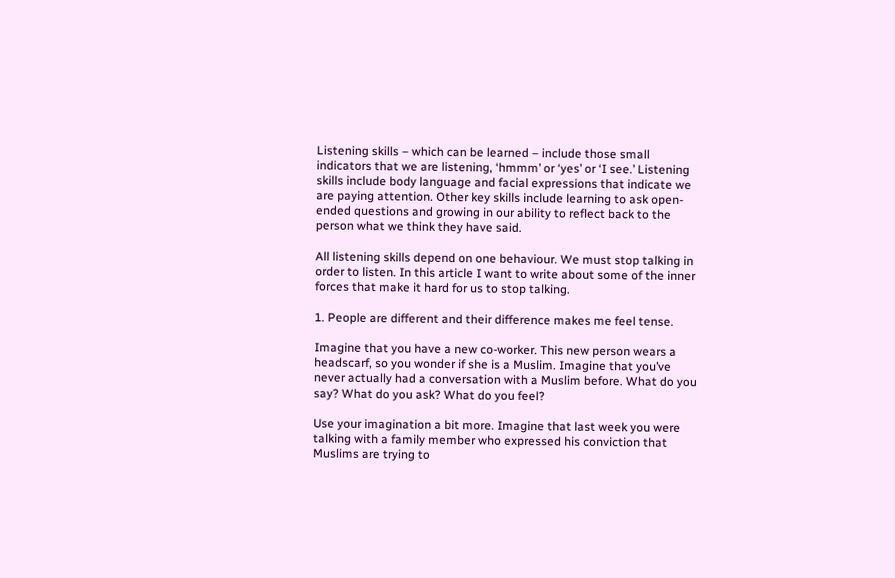Listening skills – which can be learned – include those small indicators that we are listening, ‘hmmm’ or ‘yes’ or ‘I see.’ Listening skills include body language and facial expressions that indicate we are paying attention. Other key skills include learning to ask open-ended questions and growing in our ability to reflect back to the person what we think they have said.

All listening skills depend on one behaviour. We must stop talking in order to listen. In this article I want to write about some of the inner forces that make it hard for us to stop talking.

1. People are different and their difference makes me feel tense.

Imagine that you have a new co-worker. This new person wears a headscarf, so you wonder if she is a Muslim. Imagine that you’ve never actually had a conversation with a Muslim before. What do you say? What do you ask? What do you feel?

Use your imagination a bit more. Imagine that last week you were talking with a family member who expressed his conviction that Muslims are trying to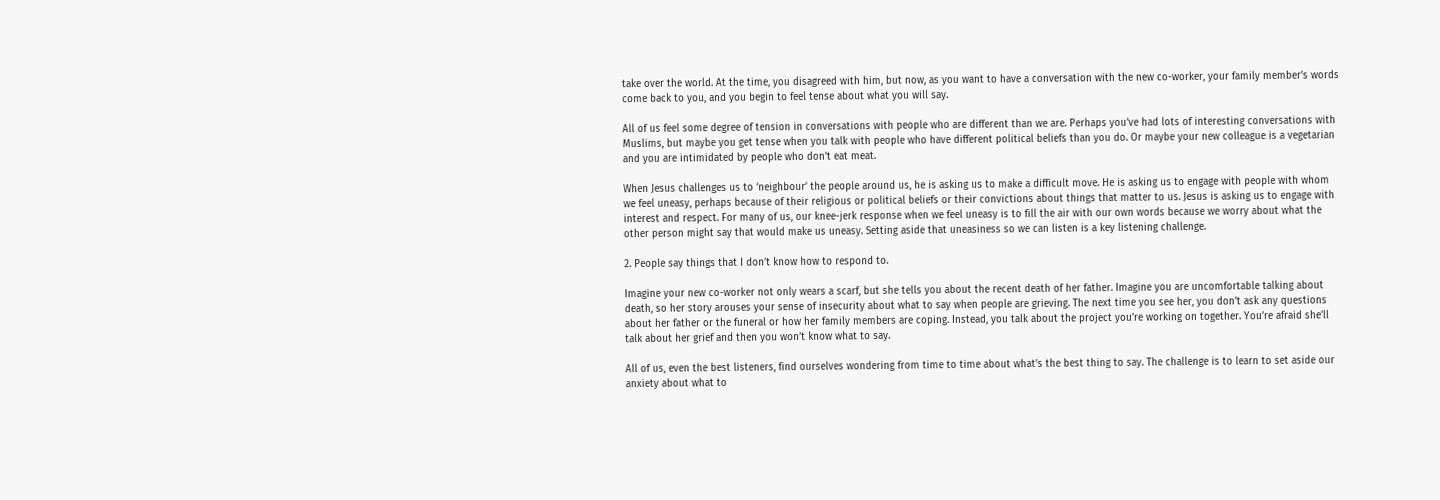take over the world. At the time, you disagreed with him, but now, as you want to have a conversation with the new co-worker, your family member’s words come back to you, and you begin to feel tense about what you will say.

All of us feel some degree of tension in conversations with people who are different than we are. Perhaps you’ve had lots of interesting conversations with Muslims, but maybe you get tense when you talk with people who have different political beliefs than you do. Or maybe your new colleague is a vegetarian and you are intimidated by people who don’t eat meat.

When Jesus challenges us to ‘neighbour’ the people around us, he is asking us to make a difficult move. He is asking us to engage with people with whom we feel uneasy, perhaps because of their religious or political beliefs or their convictions about things that matter to us. Jesus is asking us to engage with interest and respect. For many of us, our knee-jerk response when we feel uneasy is to fill the air with our own words because we worry about what the other person might say that would make us uneasy. Setting aside that uneasiness so we can listen is a key listening challenge.

2. People say things that I don’t know how to respond to.

Imagine your new co-worker not only wears a scarf, but she tells you about the recent death of her father. Imagine you are uncomfortable talking about death, so her story arouses your sense of insecurity about what to say when people are grieving. The next time you see her, you don’t ask any questions about her father or the funeral or how her family members are coping. Instead, you talk about the project you’re working on together. You’re afraid she’ll talk about her grief and then you won’t know what to say.

All of us, even the best listeners, find ourselves wondering from time to time about what’s the best thing to say. The challenge is to learn to set aside our anxiety about what to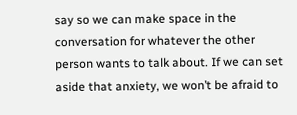say so we can make space in the conversation for whatever the other person wants to talk about. If we can set aside that anxiety, we won’t be afraid to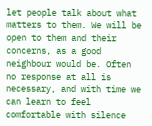let people talk about what matters to them. We will be open to them and their concerns, as a good neighbour would be. Often no response at all is necessary, and with time we can learn to feel comfortable with silence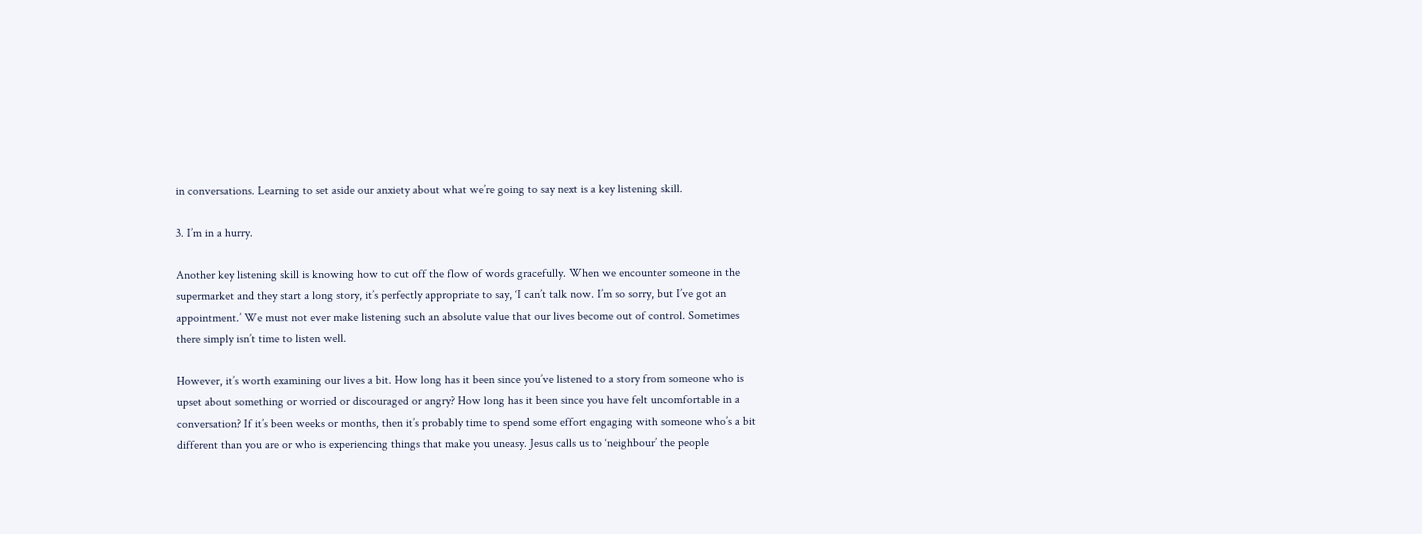in conversations. Learning to set aside our anxiety about what we’re going to say next is a key listening skill.

3. I’m in a hurry.

Another key listening skill is knowing how to cut off the flow of words gracefully. When we encounter someone in the supermarket and they start a long story, it’s perfectly appropriate to say, ‘I can’t talk now. I’m so sorry, but I’ve got an appointment.’ We must not ever make listening such an absolute value that our lives become out of control. Sometimes there simply isn’t time to listen well.

However, it’s worth examining our lives a bit. How long has it been since you’ve listened to a story from someone who is upset about something or worried or discouraged or angry? How long has it been since you have felt uncomfortable in a conversation? If it’s been weeks or months, then it’s probably time to spend some effort engaging with someone who’s a bit different than you are or who is experiencing things that make you uneasy. Jesus calls us to ‘neighbour’ the people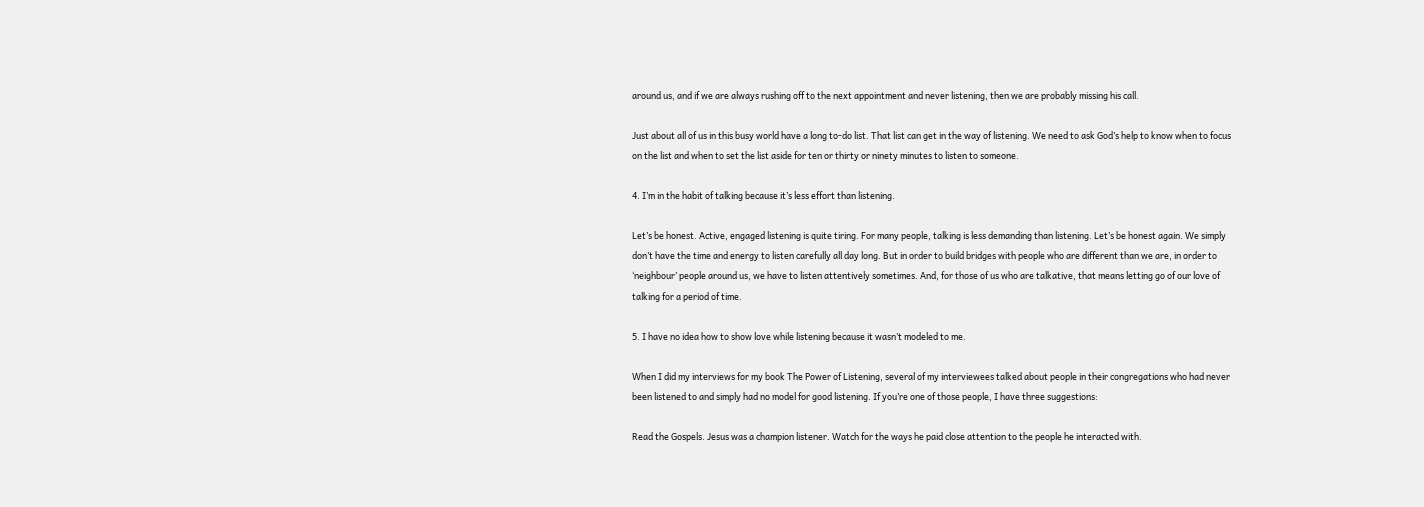around us, and if we are always rushing off to the next appointment and never listening, then we are probably missing his call.

Just about all of us in this busy world have a long to-do list. That list can get in the way of listening. We need to ask God’s help to know when to focus on the list and when to set the list aside for ten or thirty or ninety minutes to listen to someone.

4. I’m in the habit of talking because it’s less effort than listening.

Let’s be honest. Active, engaged listening is quite tiring. For many people, talking is less demanding than listening. Let’s be honest again. We simply don’t have the time and energy to listen carefully all day long. But in order to build bridges with people who are different than we are, in order to ‘neighbour’ people around us, we have to listen attentively sometimes. And, for those of us who are talkative, that means letting go of our love of talking for a period of time.

5. I have no idea how to show love while listening because it wasn’t modeled to me.

When I did my interviews for my book The Power of Listening, several of my interviewees talked about people in their congregations who had never been listened to and simply had no model for good listening. If you’re one of those people, I have three suggestions:

Read the Gospels. Jesus was a champion listener. Watch for the ways he paid close attention to the people he interacted with.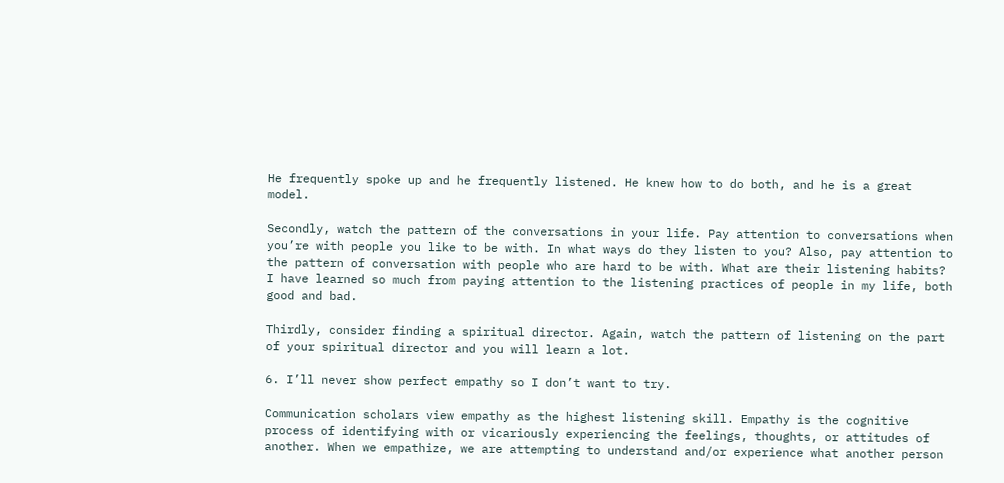He frequently spoke up and he frequently listened. He knew how to do both, and he is a great model.

Secondly, watch the pattern of the conversations in your life. Pay attention to conversations when you’re with people you like to be with. In what ways do they listen to you? Also, pay attention to the pattern of conversation with people who are hard to be with. What are their listening habits? I have learned so much from paying attention to the listening practices of people in my life, both good and bad.

Thirdly, consider finding a spiritual director. Again, watch the pattern of listening on the part of your spiritual director and you will learn a lot.

6. I’ll never show perfect empathy so I don’t want to try.

Communication scholars view empathy as the highest listening skill. Empathy is the cognitive process of identifying with or vicariously experiencing the feelings, thoughts, or attitudes of another. When we empathize, we are attempting to understand and/or experience what another person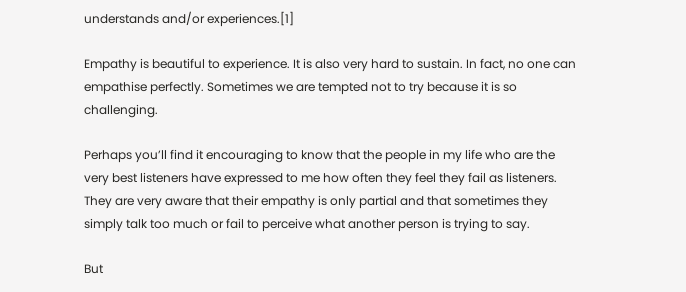understands and/or experiences.[1]

Empathy is beautiful to experience. It is also very hard to sustain. In fact, no one can empathise perfectly. Sometimes we are tempted not to try because it is so challenging.

Perhaps you’ll find it encouraging to know that the people in my life who are the very best listeners have expressed to me how often they feel they fail as listeners. They are very aware that their empathy is only partial and that sometimes they simply talk too much or fail to perceive what another person is trying to say.

But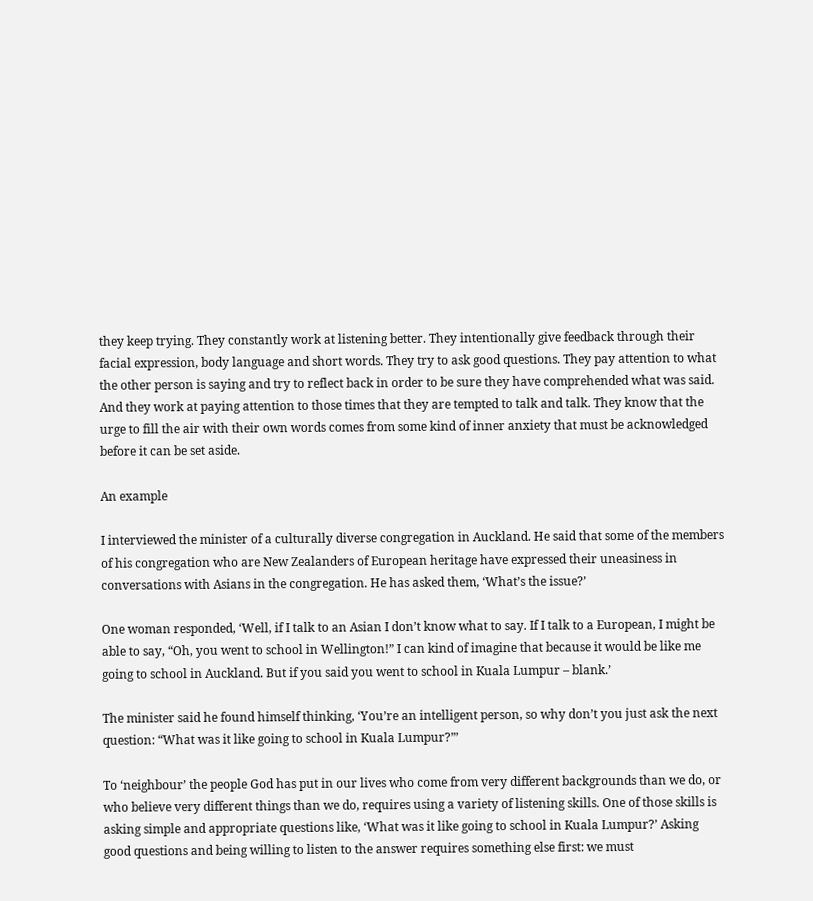they keep trying. They constantly work at listening better. They intentionally give feedback through their facial expression, body language and short words. They try to ask good questions. They pay attention to what the other person is saying and try to reflect back in order to be sure they have comprehended what was said. And they work at paying attention to those times that they are tempted to talk and talk. They know that the urge to fill the air with their own words comes from some kind of inner anxiety that must be acknowledged before it can be set aside.

An example

I interviewed the minister of a culturally diverse congregation in Auckland. He said that some of the members of his congregation who are New Zealanders of European heritage have expressed their uneasiness in conversations with Asians in the congregation. He has asked them, ‘What’s the issue?’

One woman responded, ‘Well, if I talk to an Asian I don’t know what to say. If I talk to a European, I might be able to say, “Oh, you went to school in Wellington!” I can kind of imagine that because it would be like me going to school in Auckland. But if you said you went to school in Kuala Lumpur – blank.’

The minister said he found himself thinking, ‘You’re an intelligent person, so why don’t you just ask the next question: “What was it like going to school in Kuala Lumpur?”’

To ‘neighbour’ the people God has put in our lives who come from very different backgrounds than we do, or who believe very different things than we do, requires using a variety of listening skills. One of those skills is asking simple and appropriate questions like, ‘What was it like going to school in Kuala Lumpur?’ Asking good questions and being willing to listen to the answer requires something else first: we must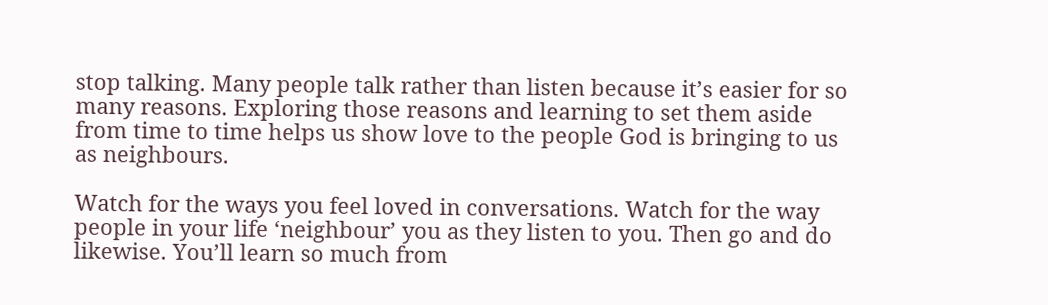stop talking. Many people talk rather than listen because it’s easier for so many reasons. Exploring those reasons and learning to set them aside from time to time helps us show love to the people God is bringing to us as neighbours.

Watch for the ways you feel loved in conversations. Watch for the way people in your life ‘neighbour’ you as they listen to you. Then go and do likewise. You’ll learn so much from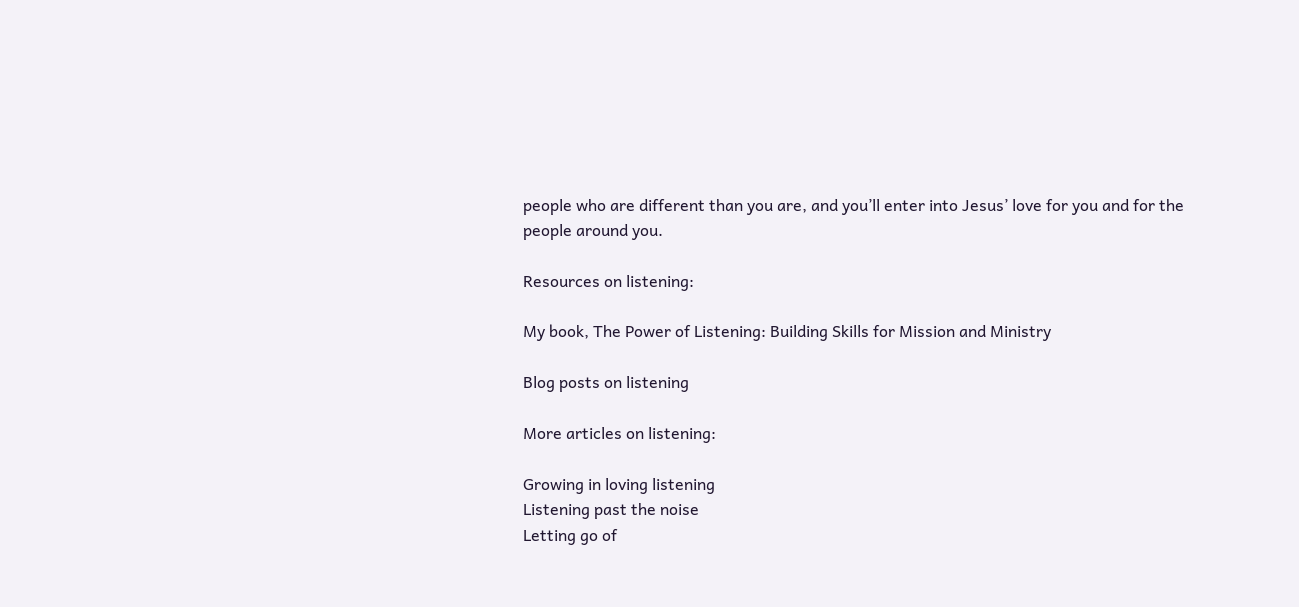people who are different than you are, and you’ll enter into Jesus’ love for you and for the people around you.

Resources on listening:

My book, The Power of Listening: Building Skills for Mission and Ministry

Blog posts on listening

More articles on listening:

Growing in loving listening
Listening past the noise
Letting go of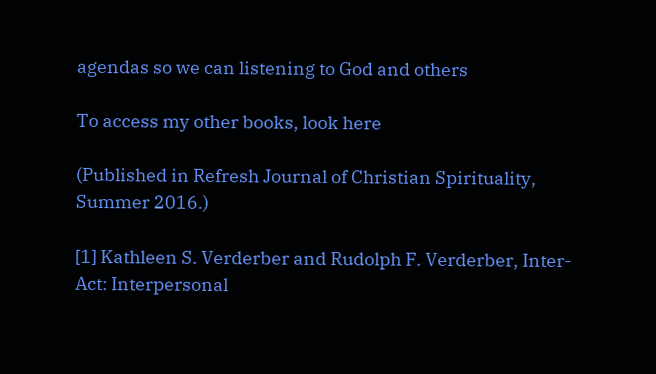agendas so we can listening to God and others

To access my other books, look here

(Published in Refresh Journal of Christian Spirituality, Summer 2016.)

[1] Kathleen S. Verderber and Rudolph F. Verderber, Inter-Act: Interpersonal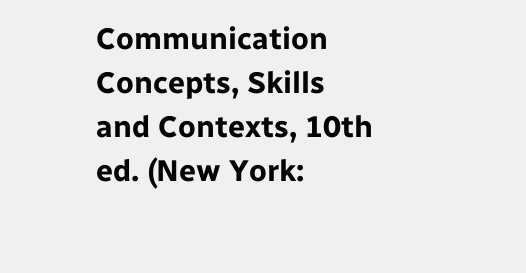Communication Concepts, Skills and Contexts, 10th ed. (New York: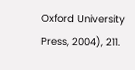Oxford University Press, 2004), 211.